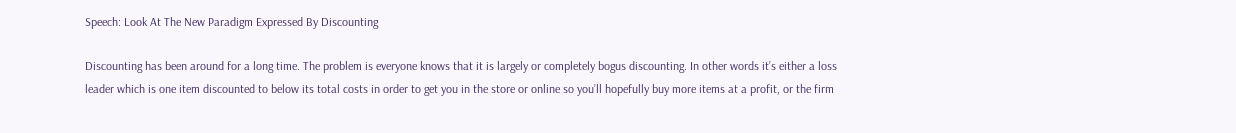Speech: Look At The New Paradigm Expressed By Discounting

Discounting has been around for a long time. The problem is everyone knows that it is largely or completely bogus discounting. In other words it’s either a loss leader which is one item discounted to below its total costs in order to get you in the store or online so you’ll hopefully buy more items at a profit, or the firm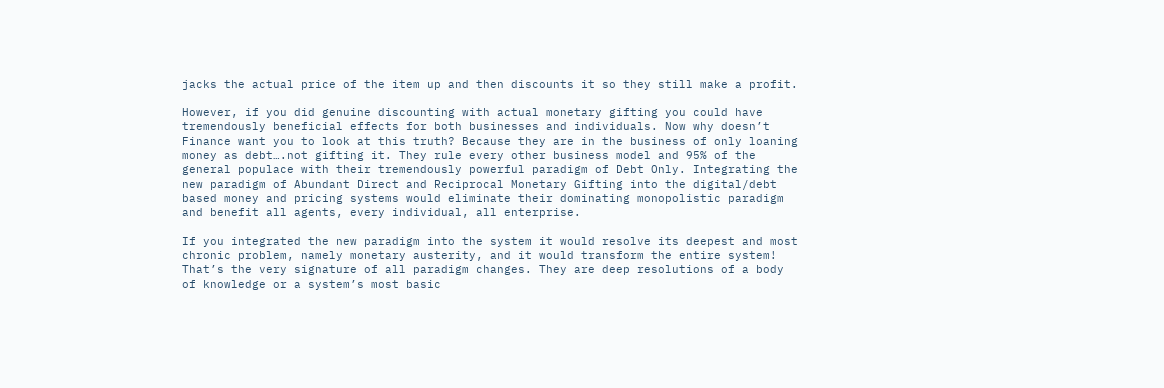jacks the actual price of the item up and then discounts it so they still make a profit.

However, if you did genuine discounting with actual monetary gifting you could have tremendously beneficial effects for both businesses and individuals. Now why doesn’t Finance want you to look at this truth? Because they are in the business of only loaning money as debt….not gifting it. They rule every other business model and 95% of the general populace with their tremendously powerful paradigm of Debt Only. Integrating the new paradigm of Abundant Direct and Reciprocal Monetary Gifting into the digital/debt based money and pricing systems would eliminate their dominating monopolistic paradigm and benefit all agents, every individual, all enterprise.

If you integrated the new paradigm into the system it would resolve its deepest and most chronic problem, namely monetary austerity, and it would transform the entire system! That’s the very signature of all paradigm changes. They are deep resolutions of a body of knowledge or a system’s most basic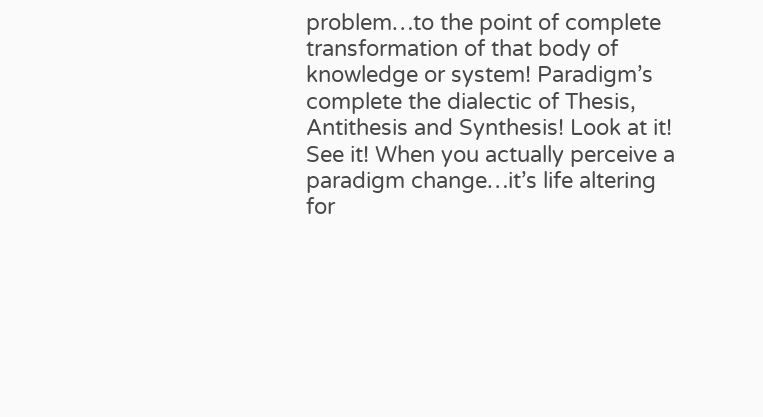problem…to the point of complete transformation of that body of knowledge or system! Paradigm’s complete the dialectic of Thesis, Antithesis and Synthesis! Look at it! See it! When you actually perceive a paradigm change…it’s life altering for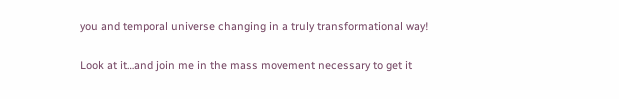you and temporal universe changing in a truly transformational way!

Look at it…and join me in the mass movement necessary to get it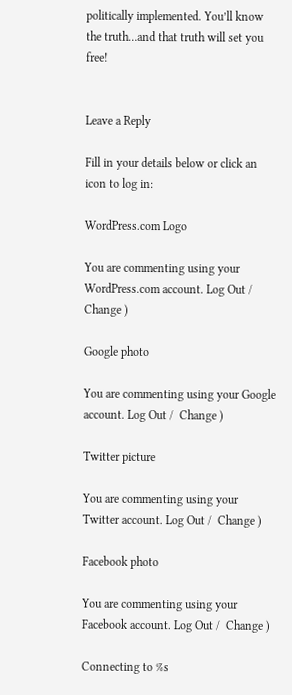politically implemented. You’ll know the truth…and that truth will set you free!


Leave a Reply

Fill in your details below or click an icon to log in:

WordPress.com Logo

You are commenting using your WordPress.com account. Log Out /  Change )

Google photo

You are commenting using your Google account. Log Out /  Change )

Twitter picture

You are commenting using your Twitter account. Log Out /  Change )

Facebook photo

You are commenting using your Facebook account. Log Out /  Change )

Connecting to %s